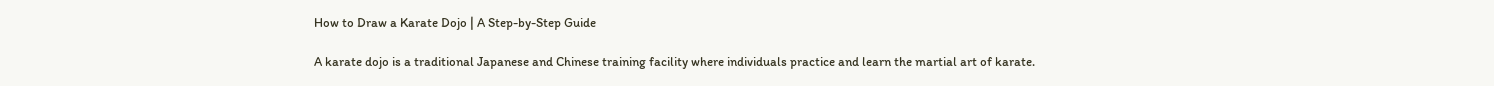How to Draw a Karate Dojo | A Step-by-Step Guide

A karate dojo is a traditional Japanese and Chinese training facility where individuals practice and learn the martial art of karate.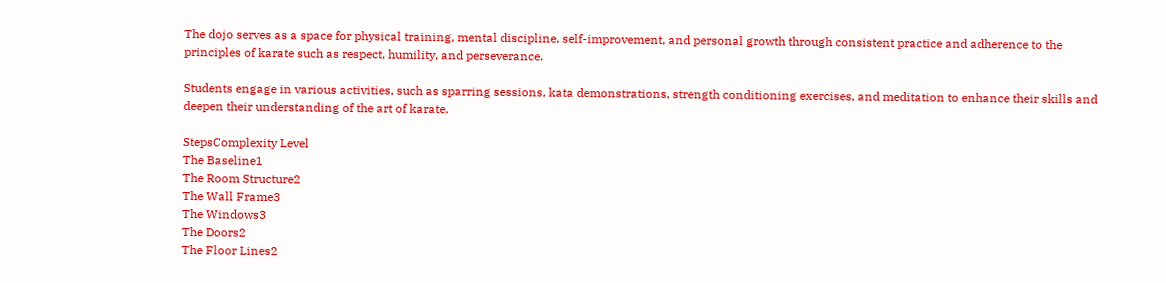The dojo serves as a space for physical training, mental discipline, self-improvement, and personal growth through consistent practice and adherence to the principles of karate such as respect, humility, and perseverance.

Students engage in various activities, such as sparring sessions, kata demonstrations, strength conditioning exercises, and meditation to enhance their skills and deepen their understanding of the art of karate.

StepsComplexity Level
The Baseline1
The Room Structure2
The Wall Frame3
The Windows3
The Doors2
The Floor Lines2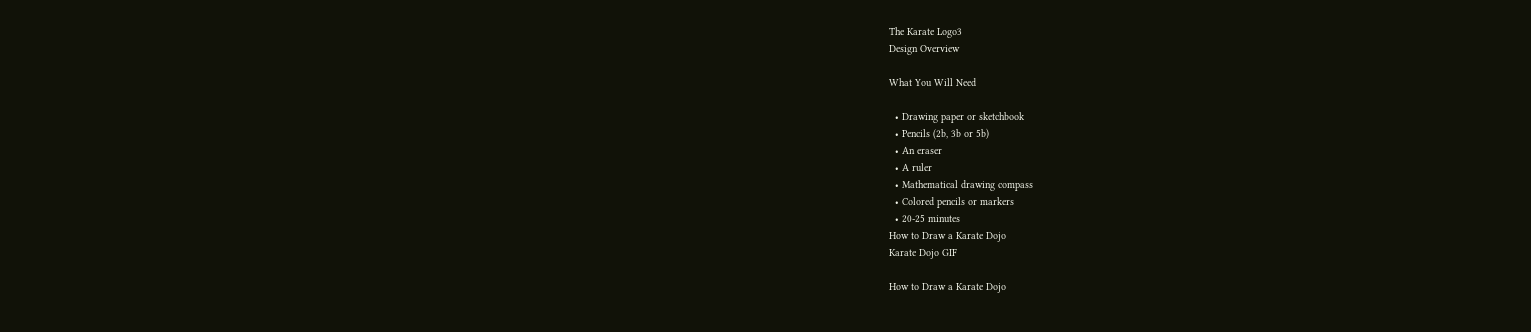The Karate Logo3
Design Overview

What You Will Need

  • Drawing paper or sketchbook
  • Pencils (2b, 3b or 5b)
  • An eraser
  • A ruler
  • Mathematical drawing compass
  • Colored pencils or markers
  • 20-25 minutes
How to Draw a Karate Dojo
Karate Dojo GIF

How to Draw a Karate Dojo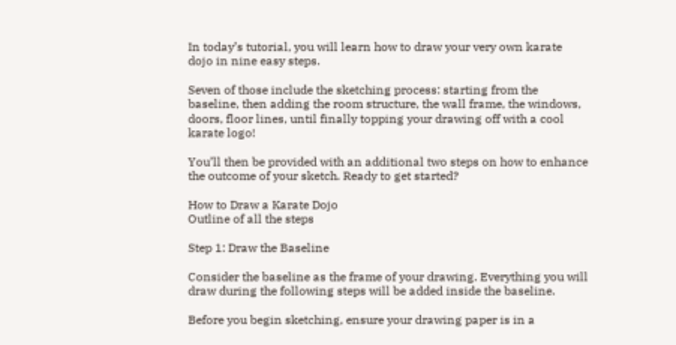In today’s tutorial, you will learn how to draw your very own karate dojo in nine easy steps.

Seven of those include the sketching process: starting from the baseline, then adding the room structure, the wall frame, the windows, doors, floor lines, until finally topping your drawing off with a cool karate logo!

You’ll then be provided with an additional two steps on how to enhance the outcome of your sketch. Ready to get started?

How to Draw a Karate Dojo
Outline of all the steps

Step 1: Draw the Baseline

Consider the baseline as the frame of your drawing. Everything you will draw during the following steps will be added inside the baseline.

Before you begin sketching, ensure your drawing paper is in a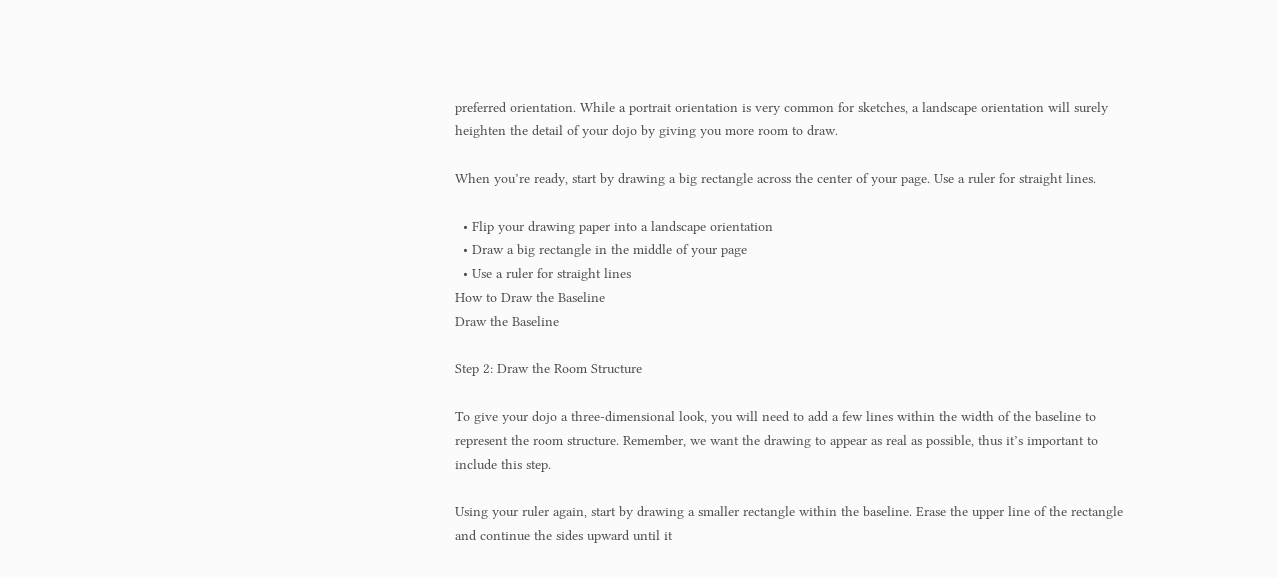preferred orientation. While a portrait orientation is very common for sketches, a landscape orientation will surely heighten the detail of your dojo by giving you more room to draw.

When you’re ready, start by drawing a big rectangle across the center of your page. Use a ruler for straight lines.

  • Flip your drawing paper into a landscape orientation
  • Draw a big rectangle in the middle of your page
  • Use a ruler for straight lines
How to Draw the Baseline
Draw the Baseline

Step 2: Draw the Room Structure

To give your dojo a three-dimensional look, you will need to add a few lines within the width of the baseline to represent the room structure. Remember, we want the drawing to appear as real as possible, thus it’s important to include this step.

Using your ruler again, start by drawing a smaller rectangle within the baseline. Erase the upper line of the rectangle and continue the sides upward until it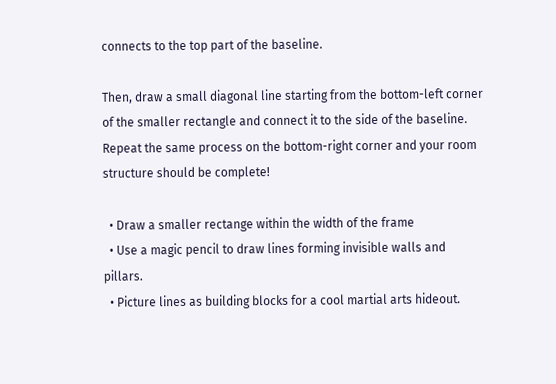connects to the top part of the baseline.

Then, draw a small diagonal line starting from the bottom-left corner of the smaller rectangle and connect it to the side of the baseline. Repeat the same process on the bottom-right corner and your room structure should be complete!

  • Draw a smaller rectange within the width of the frame
  • Use a magic pencil to draw lines forming invisible walls and pillars.
  • Picture lines as building blocks for a cool martial arts hideout.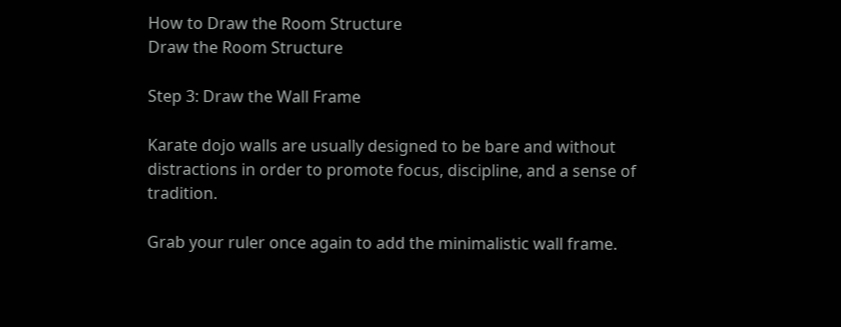How to Draw the Room Structure
Draw the Room Structure

Step 3: Draw the Wall Frame

Karate dojo walls are usually designed to be bare and without distractions in order to promote focus, discipline, and a sense of tradition.

Grab your ruler once again to add the minimalistic wall frame.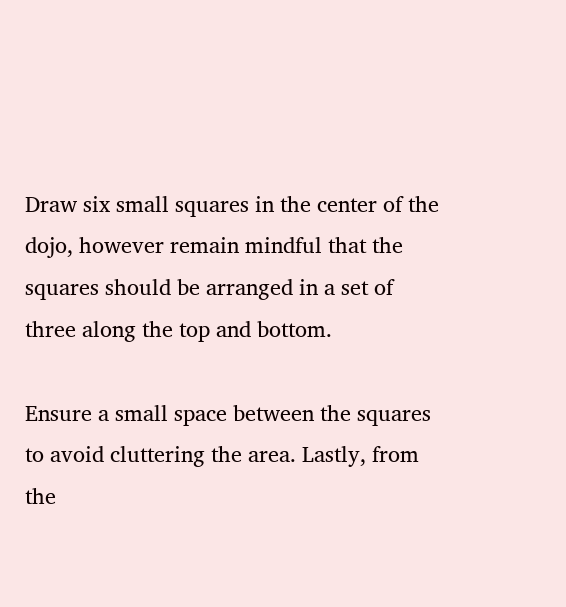Draw six small squares in the center of the dojo, however remain mindful that the squares should be arranged in a set of three along the top and bottom.

Ensure a small space between the squares to avoid cluttering the area. Lastly, from the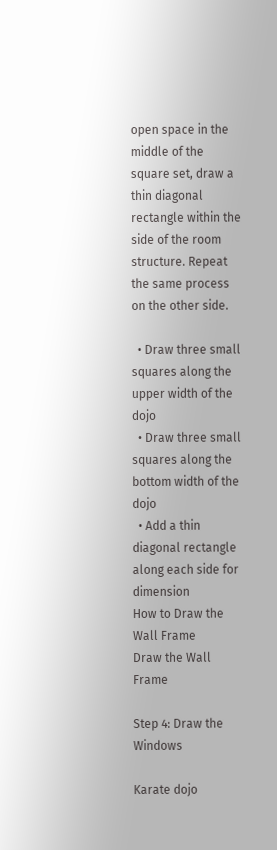open space in the middle of the square set, draw a thin diagonal rectangle within the side of the room structure. Repeat the same process on the other side.

  • Draw three small squares along the upper width of the dojo
  • Draw three small squares along the bottom width of the dojo
  • Add a thin diagonal rectangle along each side for dimension
How to Draw the Wall Frame
Draw the Wall Frame

Step 4: Draw the Windows

Karate dojo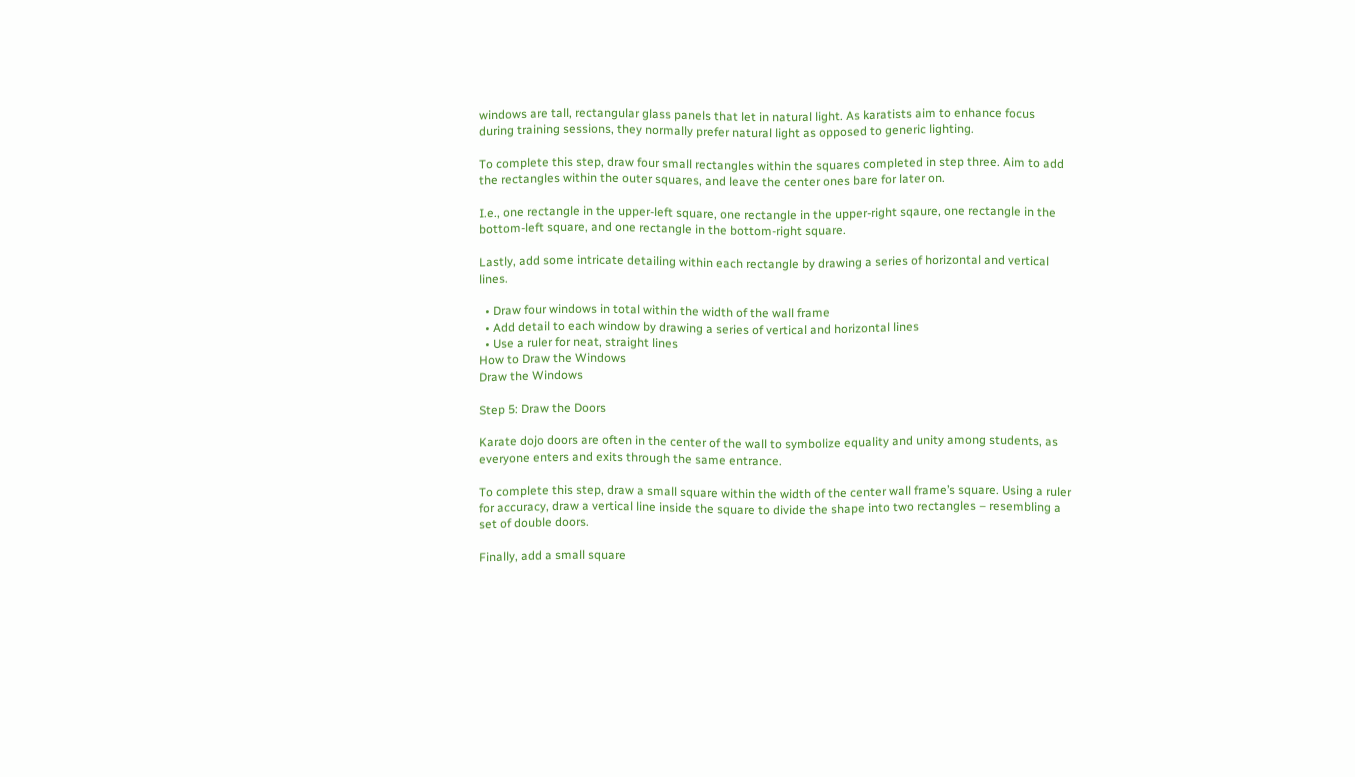windows are tall, rectangular glass panels that let in natural light. As karatists aim to enhance focus during training sessions, they normally prefer natural light as opposed to generic lighting.

To complete this step, draw four small rectangles within the squares completed in step three. Aim to add the rectangles within the outer squares, and leave the center ones bare for later on.

I.e., one rectangle in the upper-left square, one rectangle in the upper-right sqaure, one rectangle in the bottom-left square, and one rectangle in the bottom-right square.

Lastly, add some intricate detailing within each rectangle by drawing a series of horizontal and vertical lines.

  • Draw four windows in total within the width of the wall frame
  • Add detail to each window by drawing a series of vertical and horizontal lines
  • Use a ruler for neat, straight lines
How to Draw the Windows
Draw the Windows

Step 5: Draw the Doors

Karate dojo doors are often in the center of the wall to symbolize equality and unity among students, as everyone enters and exits through the same entrance.

To complete this step, draw a small square within the width of the center wall frame’s square. Using a ruler for accuracy, draw a vertical line inside the square to divide the shape into two rectangles – resembling a set of double doors.

Finally, add a small square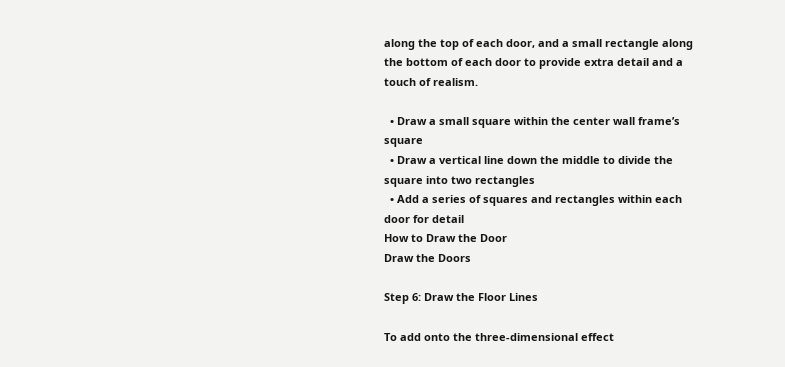along the top of each door, and a small rectangle along the bottom of each door to provide extra detail and a touch of realism.

  • Draw a small square within the center wall frame’s square
  • Draw a vertical line down the middle to divide the square into two rectangles
  • Add a series of squares and rectangles within each door for detail
How to Draw the Door
Draw the Doors

Step 6: Draw the Floor Lines

To add onto the three-dimensional effect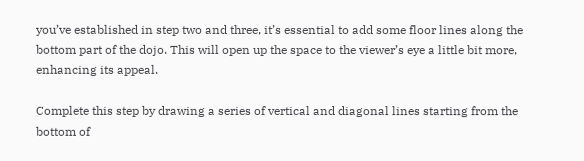you’ve established in step two and three, it’s essential to add some floor lines along the bottom part of the dojo. This will open up the space to the viewer’s eye a little bit more, enhancing its appeal.

Complete this step by drawing a series of vertical and diagonal lines starting from the bottom of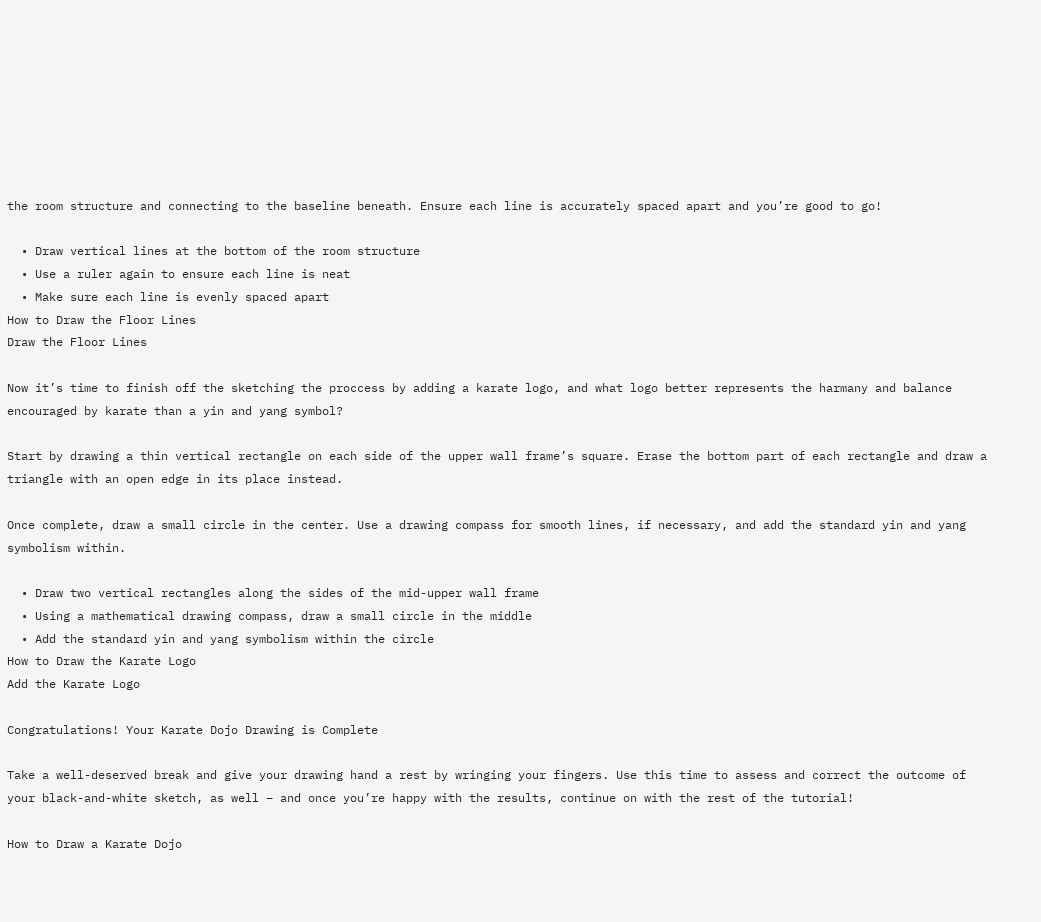the room structure and connecting to the baseline beneath. Ensure each line is accurately spaced apart and you’re good to go!

  • Draw vertical lines at the bottom of the room structure
  • Use a ruler again to ensure each line is neat
  • Make sure each line is evenly spaced apart
How to Draw the Floor Lines
Draw the Floor Lines

Now it’s time to finish off the sketching the proccess by adding a karate logo, and what logo better represents the harmany and balance encouraged by karate than a yin and yang symbol?

Start by drawing a thin vertical rectangle on each side of the upper wall frame’s square. Erase the bottom part of each rectangle and draw a triangle with an open edge in its place instead.

Once complete, draw a small circle in the center. Use a drawing compass for smooth lines, if necessary, and add the standard yin and yang symbolism within.

  • Draw two vertical rectangles along the sides of the mid-upper wall frame
  • Using a mathematical drawing compass, draw a small circle in the middle
  • Add the standard yin and yang symbolism within the circle
How to Draw the Karate Logo
Add the Karate Logo

Congratulations! Your Karate Dojo Drawing is Complete

Take a well-deserved break and give your drawing hand a rest by wringing your fingers. Use this time to assess and correct the outcome of your black-and-white sketch, as well – and once you’re happy with the results, continue on with the rest of the tutorial!

How to Draw a Karate Dojo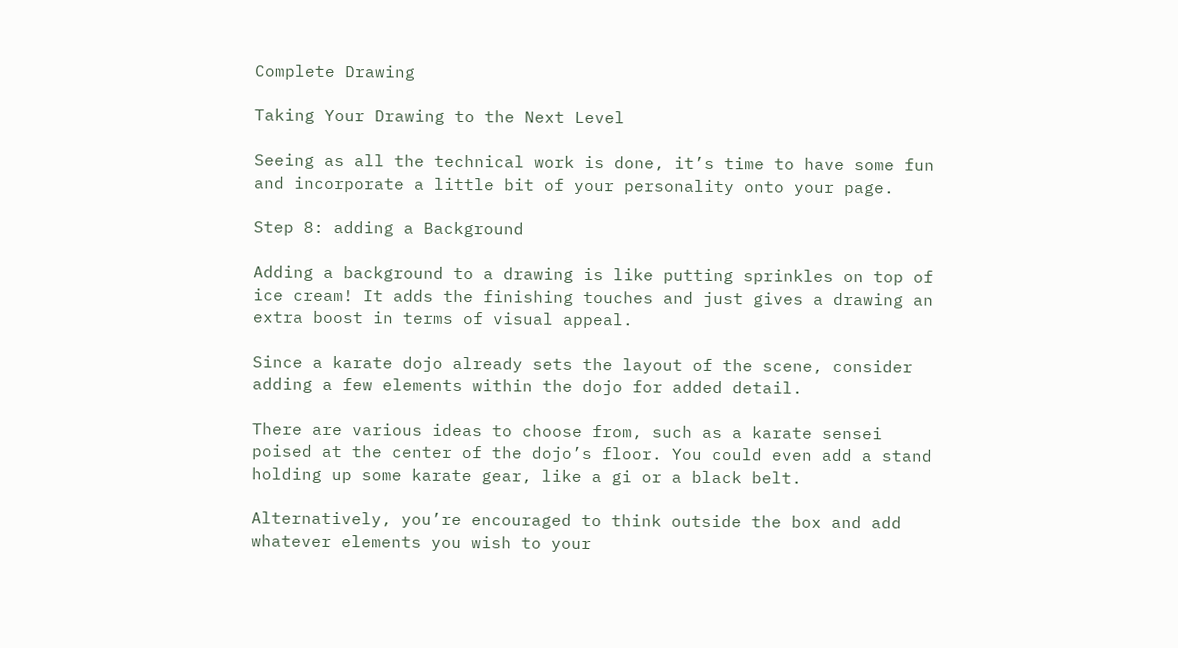Complete Drawing

Taking Your Drawing to the Next Level

Seeing as all the technical work is done, it’s time to have some fun and incorporate a little bit of your personality onto your page.

Step 8: adding a Background

Adding a background to a drawing is like putting sprinkles on top of ice cream! It adds the finishing touches and just gives a drawing an extra boost in terms of visual appeal.

Since a karate dojo already sets the layout of the scene, consider adding a few elements within the dojo for added detail.

There are various ideas to choose from, such as a karate sensei poised at the center of the dojo’s floor. You could even add a stand holding up some karate gear, like a gi or a black belt.

Alternatively, you’re encouraged to think outside the box and add whatever elements you wish to your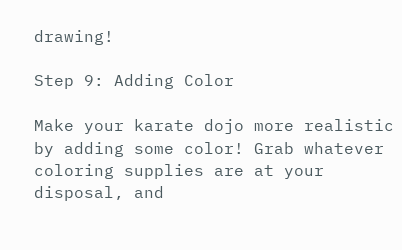drawing!

Step 9: Adding Color

Make your karate dojo more realistic by adding some color! Grab whatever coloring supplies are at your disposal, and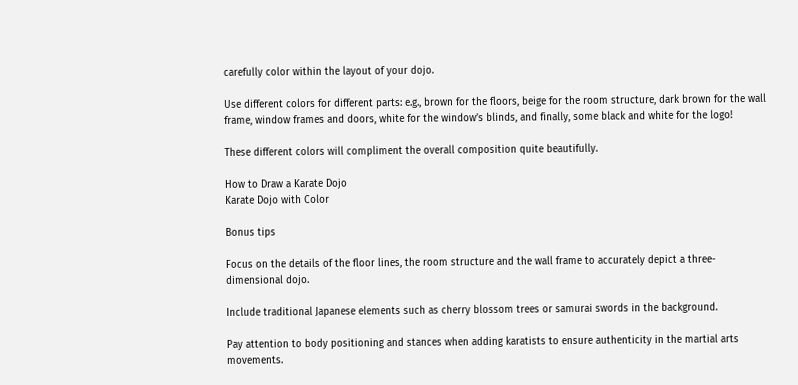carefully color within the layout of your dojo.

Use different colors for different parts: e.g., brown for the floors, beige for the room structure, dark brown for the wall frame, window frames and doors, white for the window’s blinds, and finally, some black and white for the logo!

These different colors will compliment the overall composition quite beautifully.

How to Draw a Karate Dojo
Karate Dojo with Color

Bonus tips

Focus on the details of the floor lines, the room structure and the wall frame to accurately depict a three-dimensional dojo.

Include traditional Japanese elements such as cherry blossom trees or samurai swords in the background.

Pay attention to body positioning and stances when adding karatists to ensure authenticity in the martial arts movements.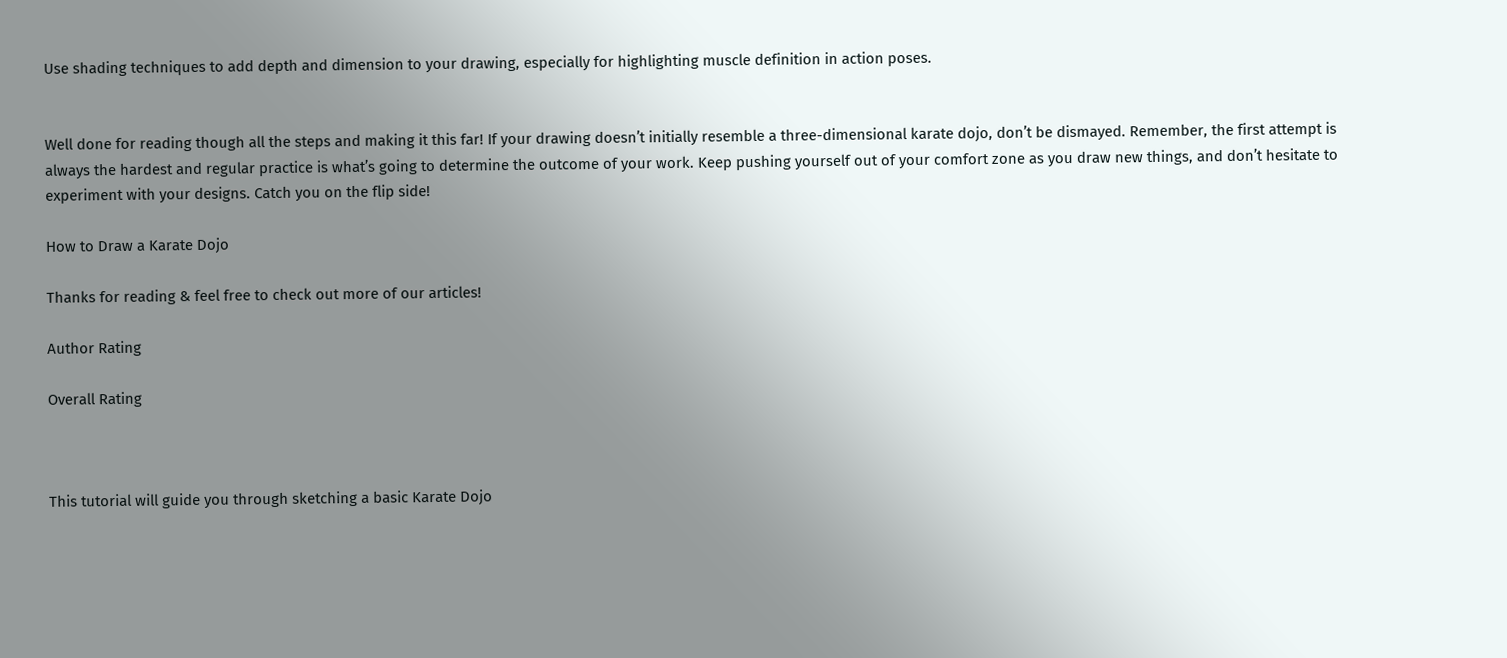Use shading techniques to add depth and dimension to your drawing, especially for highlighting muscle definition in action poses.


Well done for reading though all the steps and making it this far! If your drawing doesn’t initially resemble a three-dimensional karate dojo, don’t be dismayed. Remember, the first attempt is always the hardest and regular practice is what’s going to determine the outcome of your work. Keep pushing yourself out of your comfort zone as you draw new things, and don’t hesitate to experiment with your designs. Catch you on the flip side!

How to Draw a Karate Dojo

Thanks for reading & feel free to check out more of our articles!

Author Rating

Overall Rating



This tutorial will guide you through sketching a basic Karate Dojo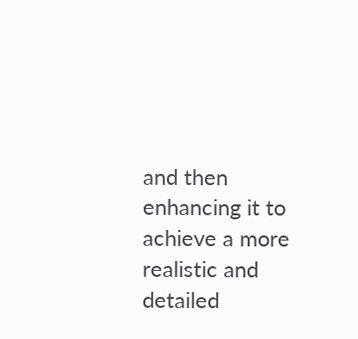and then enhancing it to achieve a more realistic and detailed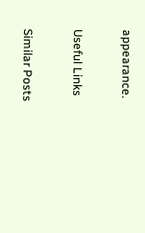appearance.

Useful Links

Similar Posts